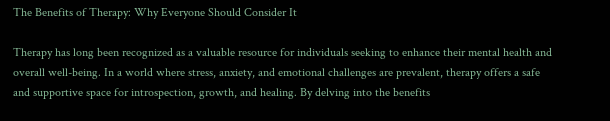The Benefits of Therapy: Why Everyone Should Consider It

Therapy has long been recognized as a valuable resource for individuals seeking to enhance their mental health and overall well-being. In a world where stress, anxiety, and emotional challenges are prevalent, therapy offers a safe and supportive space for introspection, growth, and healing. By delving into the benefits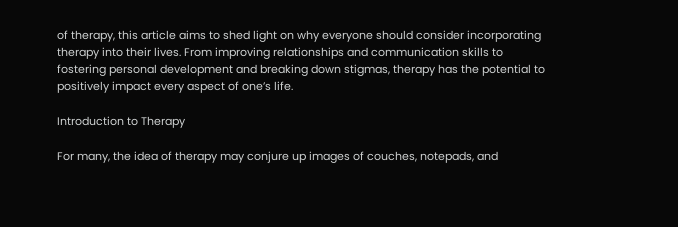of therapy, this article aims to shed light on why everyone should consider incorporating therapy into their lives. From improving relationships and communication skills to fostering personal development and breaking down stigmas, therapy has the potential to positively impact every aspect of one’s life.

Introduction to Therapy

For many, the idea of therapy may conjure up images of couches, notepads, and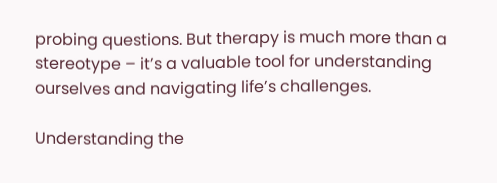probing questions. But therapy is much more than a stereotype – it’s a valuable tool for understanding ourselves and navigating life’s challenges.

Understanding the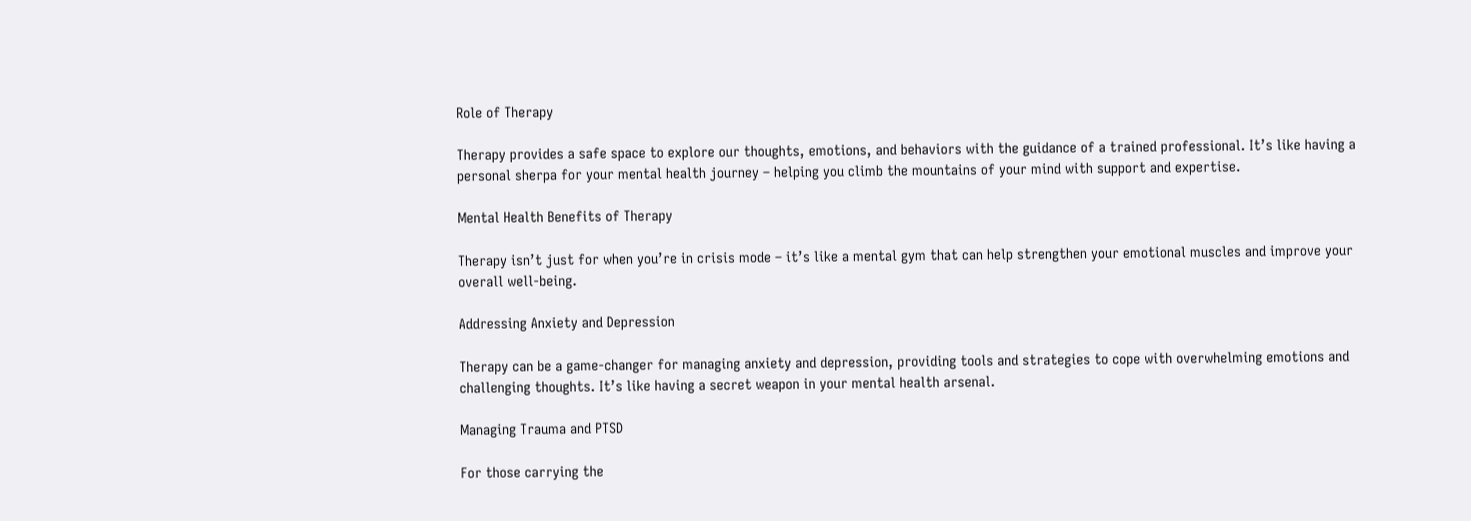Role of Therapy

Therapy provides a safe space to explore our thoughts, emotions, and behaviors with the guidance of a trained professional. It’s like having a personal sherpa for your mental health journey – helping you climb the mountains of your mind with support and expertise.

Mental Health Benefits of Therapy

Therapy isn’t just for when you’re in crisis mode – it’s like a mental gym that can help strengthen your emotional muscles and improve your overall well-being.

Addressing Anxiety and Depression

Therapy can be a game-changer for managing anxiety and depression, providing tools and strategies to cope with overwhelming emotions and challenging thoughts. It’s like having a secret weapon in your mental health arsenal.

Managing Trauma and PTSD

For those carrying the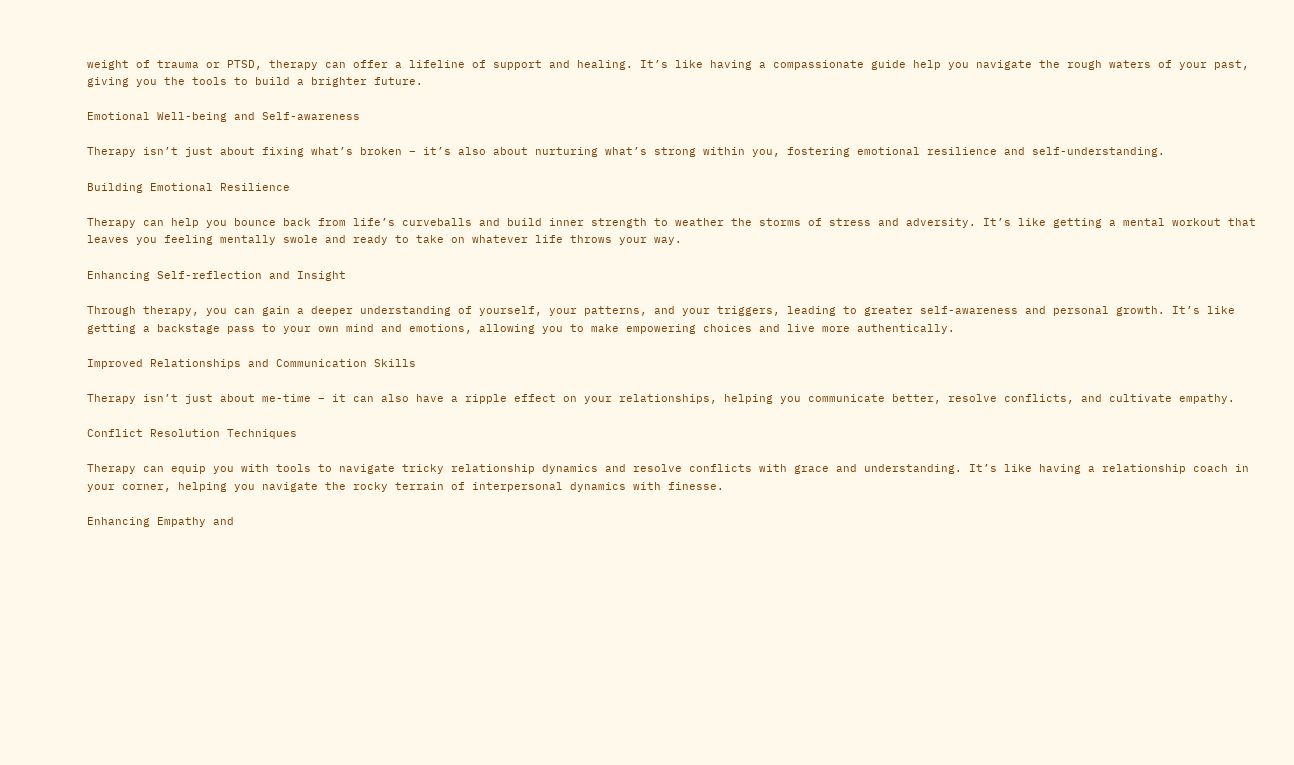weight of trauma or PTSD, therapy can offer a lifeline of support and healing. It’s like having a compassionate guide help you navigate the rough waters of your past, giving you the tools to build a brighter future.

Emotional Well-being and Self-awareness

Therapy isn’t just about fixing what’s broken – it’s also about nurturing what’s strong within you, fostering emotional resilience and self-understanding.

Building Emotional Resilience

Therapy can help you bounce back from life’s curveballs and build inner strength to weather the storms of stress and adversity. It’s like getting a mental workout that leaves you feeling mentally swole and ready to take on whatever life throws your way.

Enhancing Self-reflection and Insight

Through therapy, you can gain a deeper understanding of yourself, your patterns, and your triggers, leading to greater self-awareness and personal growth. It’s like getting a backstage pass to your own mind and emotions, allowing you to make empowering choices and live more authentically.

Improved Relationships and Communication Skills

Therapy isn’t just about me-time – it can also have a ripple effect on your relationships, helping you communicate better, resolve conflicts, and cultivate empathy.

Conflict Resolution Techniques

Therapy can equip you with tools to navigate tricky relationship dynamics and resolve conflicts with grace and understanding. It’s like having a relationship coach in your corner, helping you navigate the rocky terrain of interpersonal dynamics with finesse.

Enhancing Empathy and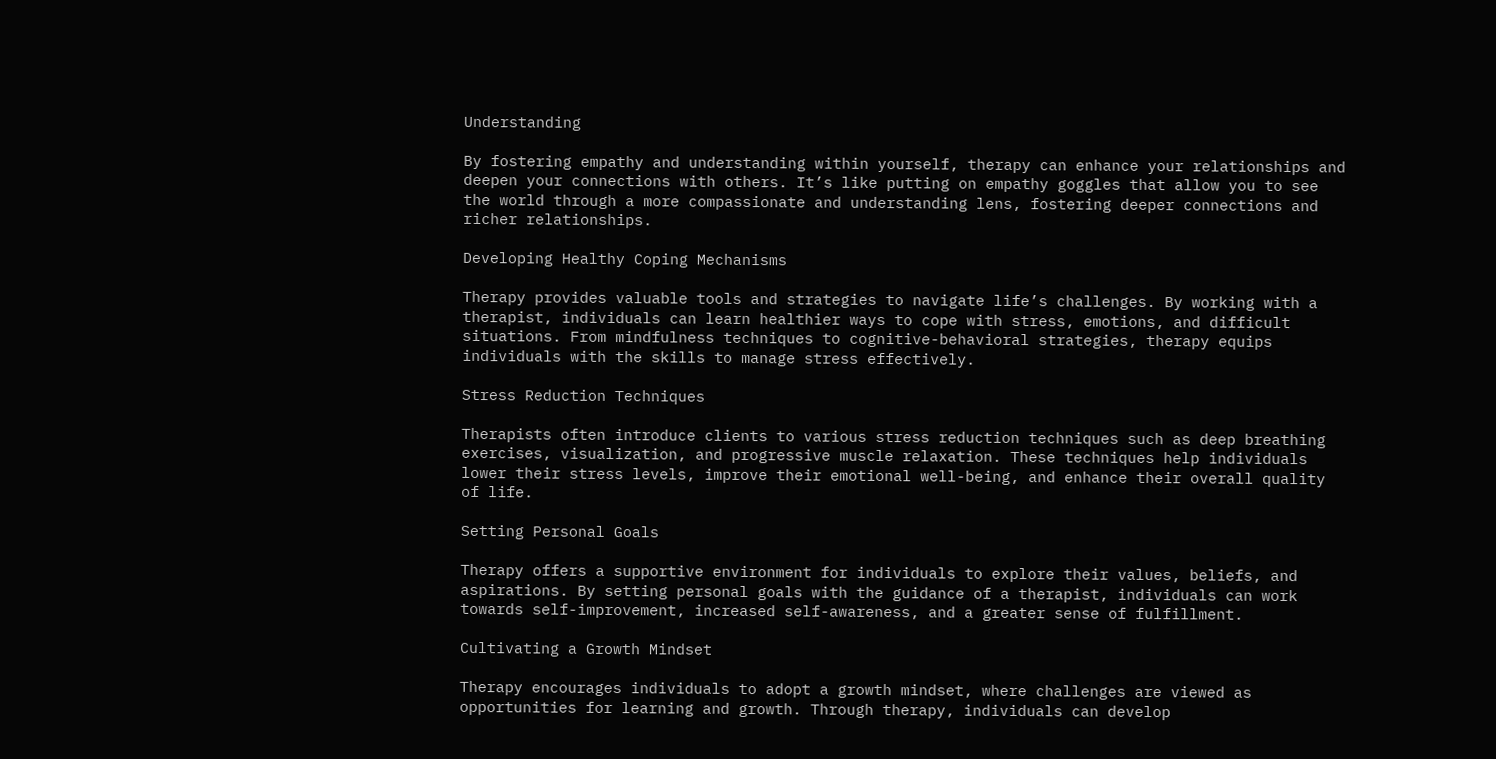Understanding

By fostering empathy and understanding within yourself, therapy can enhance your relationships and deepen your connections with others. It’s like putting on empathy goggles that allow you to see the world through a more compassionate and understanding lens, fostering deeper connections and richer relationships.

Developing Healthy Coping Mechanisms

Therapy provides valuable tools and strategies to navigate life’s challenges. By working with a therapist, individuals can learn healthier ways to cope with stress, emotions, and difficult situations. From mindfulness techniques to cognitive-behavioral strategies, therapy equips individuals with the skills to manage stress effectively.

Stress Reduction Techniques

Therapists often introduce clients to various stress reduction techniques such as deep breathing exercises, visualization, and progressive muscle relaxation. These techniques help individuals lower their stress levels, improve their emotional well-being, and enhance their overall quality of life.

Setting Personal Goals

Therapy offers a supportive environment for individuals to explore their values, beliefs, and aspirations. By setting personal goals with the guidance of a therapist, individuals can work towards self-improvement, increased self-awareness, and a greater sense of fulfillment.

Cultivating a Growth Mindset

Therapy encourages individuals to adopt a growth mindset, where challenges are viewed as opportunities for learning and growth. Through therapy, individuals can develop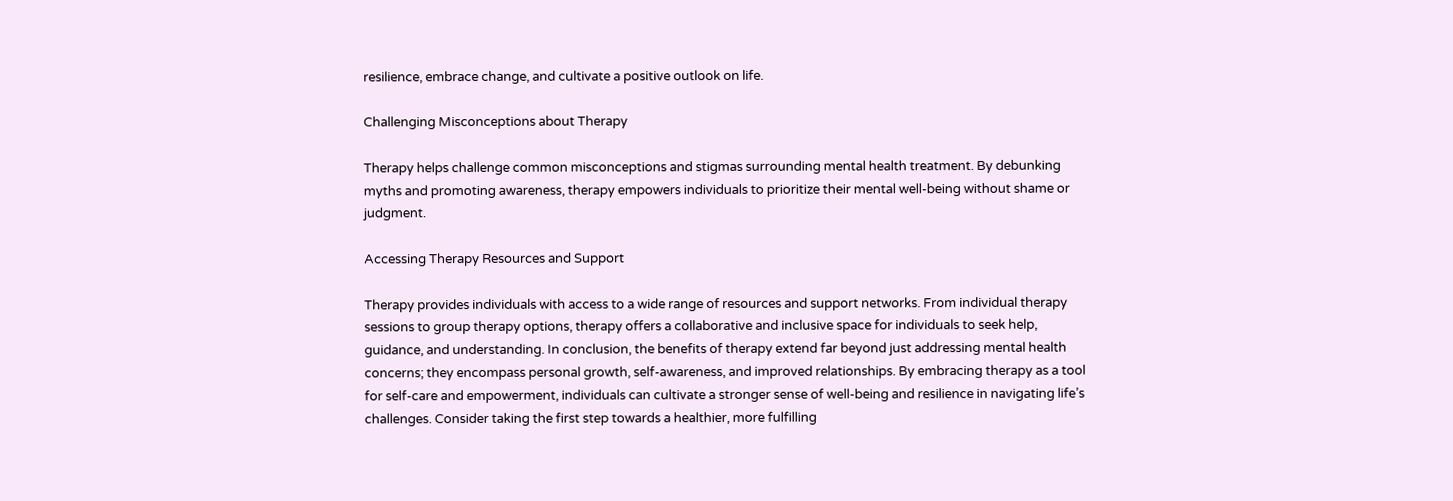resilience, embrace change, and cultivate a positive outlook on life.

Challenging Misconceptions about Therapy

Therapy helps challenge common misconceptions and stigmas surrounding mental health treatment. By debunking myths and promoting awareness, therapy empowers individuals to prioritize their mental well-being without shame or judgment.

Accessing Therapy Resources and Support

Therapy provides individuals with access to a wide range of resources and support networks. From individual therapy sessions to group therapy options, therapy offers a collaborative and inclusive space for individuals to seek help, guidance, and understanding. In conclusion, the benefits of therapy extend far beyond just addressing mental health concerns; they encompass personal growth, self-awareness, and improved relationships. By embracing therapy as a tool for self-care and empowerment, individuals can cultivate a stronger sense of well-being and resilience in navigating life’s challenges. Consider taking the first step towards a healthier, more fulfilling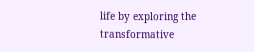life by exploring the transformative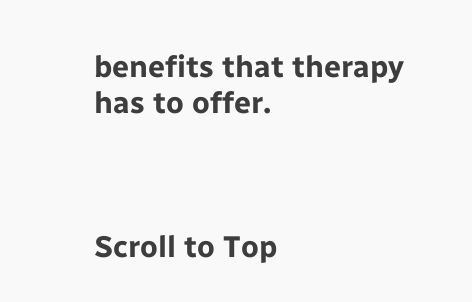benefits that therapy has to offer.



Scroll to Top